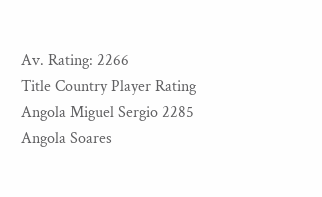Av. Rating: 2266
Title Country Player Rating
Angola Miguel Sergio 2285
Angola Soares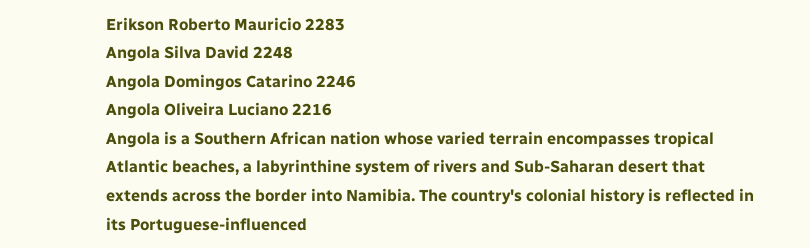Erikson Roberto Mauricio 2283
Angola Silva David 2248
Angola Domingos Catarino 2246
Angola Oliveira Luciano 2216
Angola is a Southern African nation whose varied terrain encompasses tropical Atlantic beaches, a labyrinthine system of rivers and Sub-Saharan desert that extends across the border into Namibia. The country's colonial history is reflected in its Portuguese-influenced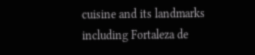cuisine and its landmarks including Fortaleza de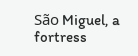São Miguel, a fortress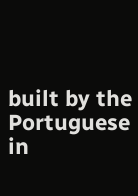built by the Portuguese in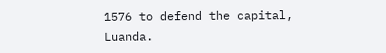1576 to defend the capital, Luanda.